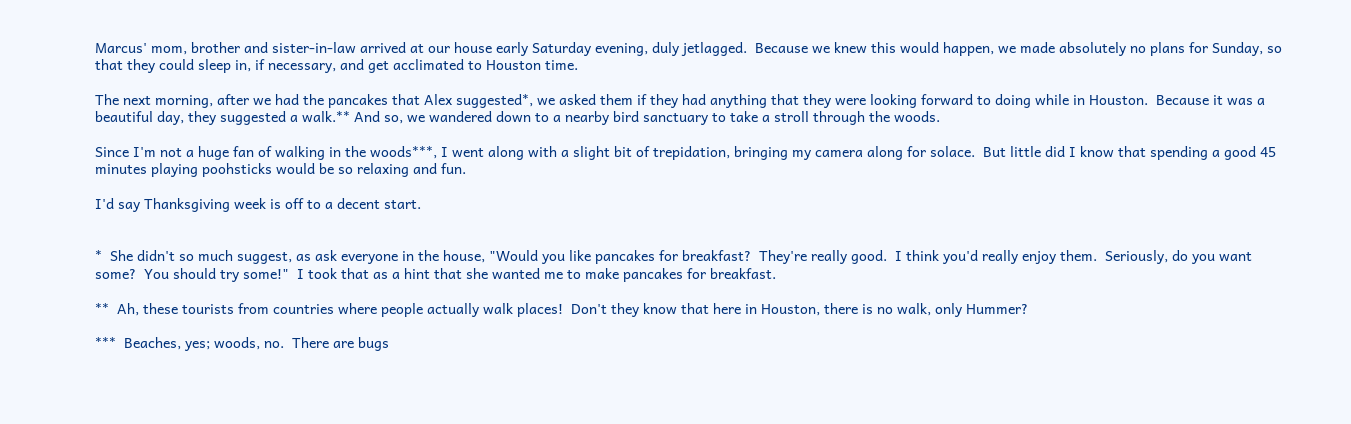Marcus' mom, brother and sister-in-law arrived at our house early Saturday evening, duly jetlagged.  Because we knew this would happen, we made absolutely no plans for Sunday, so that they could sleep in, if necessary, and get acclimated to Houston time.

The next morning, after we had the pancakes that Alex suggested*, we asked them if they had anything that they were looking forward to doing while in Houston.  Because it was a beautiful day, they suggested a walk.** And so, we wandered down to a nearby bird sanctuary to take a stroll through the woods.

Since I'm not a huge fan of walking in the woods***, I went along with a slight bit of trepidation, bringing my camera along for solace.  But little did I know that spending a good 45 minutes playing poohsticks would be so relaxing and fun.

I'd say Thanksgiving week is off to a decent start.


*  She didn't so much suggest, as ask everyone in the house, "Would you like pancakes for breakfast?  They're really good.  I think you'd really enjoy them.  Seriously, do you want some?  You should try some!"  I took that as a hint that she wanted me to make pancakes for breakfast.

**  Ah, these tourists from countries where people actually walk places!  Don't they know that here in Houston, there is no walk, only Hummer?

***  Beaches, yes; woods, no.  There are bugs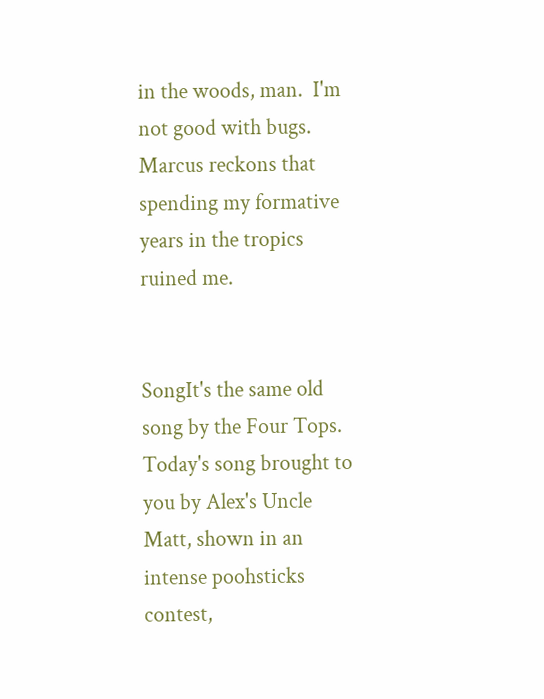in the woods, man.  I'm not good with bugs.  Marcus reckons that spending my formative years in the tropics ruined me.


SongIt's the same old song by the Four Tops.  Today's song brought to you by Alex's Uncle Matt, shown in an intense poohsticks contest,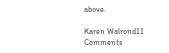above.

Karen Walrond11 Comments